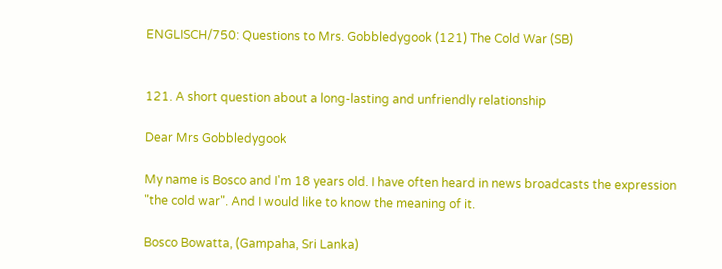ENGLISCH/750: Questions to Mrs. Gobbledygook (121) The Cold War (SB)


121. A short question about a long-lasting and unfriendly relationship

Dear Mrs Gobbledygook

My name is Bosco and I'm 18 years old. I have often heard in news broadcasts the expression "the cold war". And I would like to know the meaning of it.

Bosco Bowatta, (Gampaha, Sri Lanka)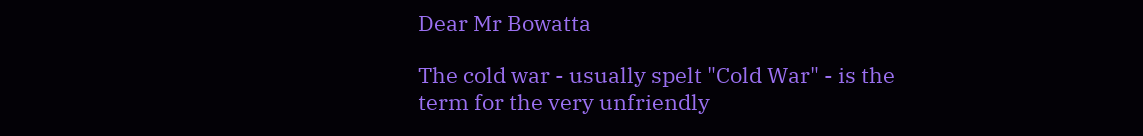Dear Mr Bowatta

The cold war - usually spelt "Cold War" - is the term for the very unfriendly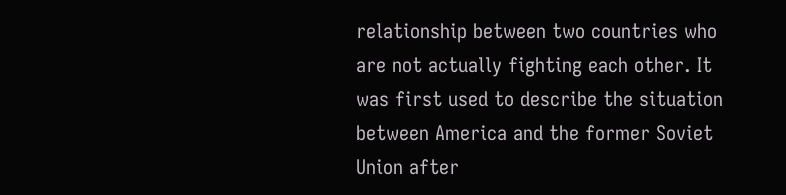relationship between two countries who are not actually fighting each other. It was first used to describe the situation between America and the former Soviet Union after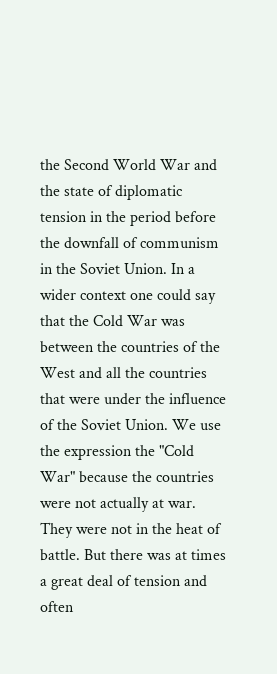the Second World War and the state of diplomatic tension in the period before the downfall of communism in the Soviet Union. In a wider context one could say that the Cold War was between the countries of the West and all the countries that were under the influence of the Soviet Union. We use the expression the "Cold War" because the countries were not actually at war. They were not in the heat of battle. But there was at times a great deal of tension and often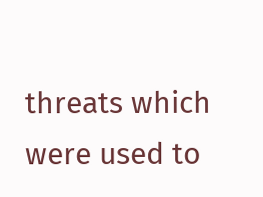threats which were used to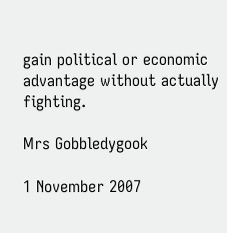gain political or economic advantage without actually fighting.

Mrs Gobbledygook

1 November 2007